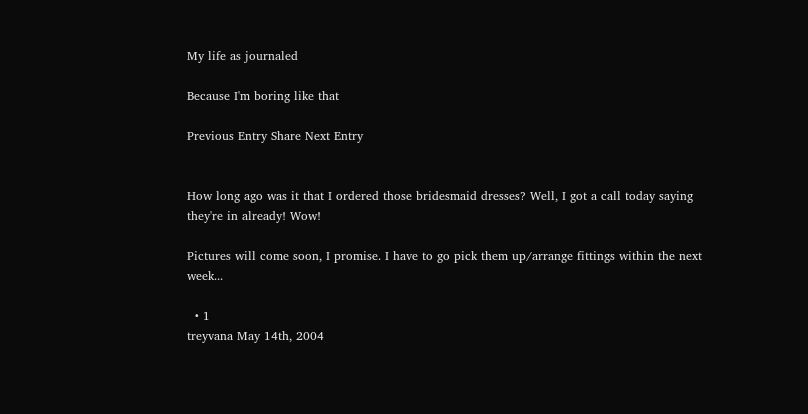My life as journaled

Because I'm boring like that

Previous Entry Share Next Entry


How long ago was it that I ordered those bridesmaid dresses? Well, I got a call today saying they're in already! Wow!

Pictures will come soon, I promise. I have to go pick them up/arrange fittings within the next week...

  • 1
treyvana May 14th, 2004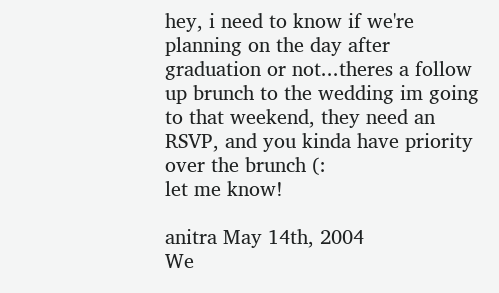hey, i need to know if we're planning on the day after graduation or not...theres a follow up brunch to the wedding im going to that weekend, they need an RSVP, and you kinda have priority over the brunch (:
let me know!

anitra May 14th, 2004
We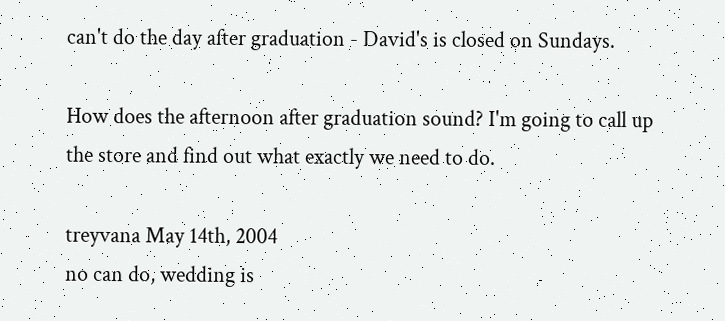can't do the day after graduation - David's is closed on Sundays.

How does the afternoon after graduation sound? I'm going to call up the store and find out what exactly we need to do.

treyvana May 14th, 2004
no can do, wedding is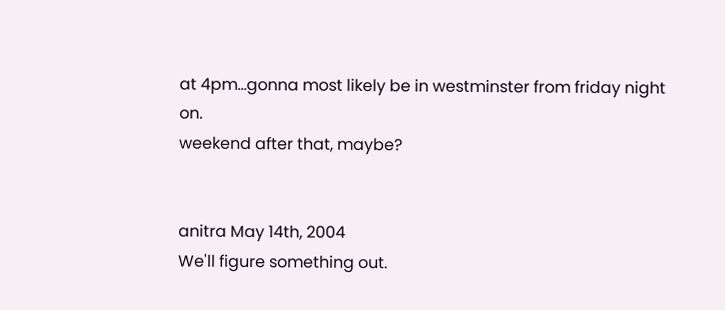at 4pm...gonna most likely be in westminster from friday night on.
weekend after that, maybe?


anitra May 14th, 2004
We'll figure something out.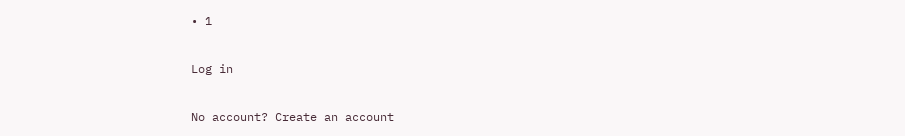• 1

Log in

No account? Create an account